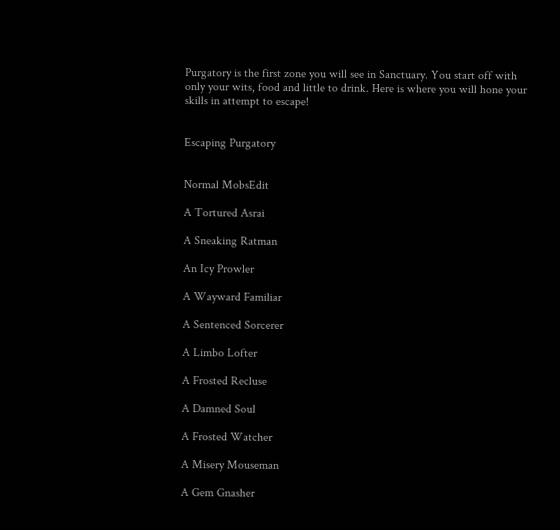Purgatory is the first zone you will see in Sanctuary. You start off with only your wits, food and little to drink. Here is where you will hone your skills in attempt to escape!


Escaping Purgatory


Normal MobsEdit

A Tortured Asrai

A Sneaking Ratman

An Icy Prowler

A Wayward Familiar

A Sentenced Sorcerer

A Limbo Lofter

A Frosted Recluse

A Damned Soul

A Frosted Watcher

A Misery Mouseman

A Gem Gnasher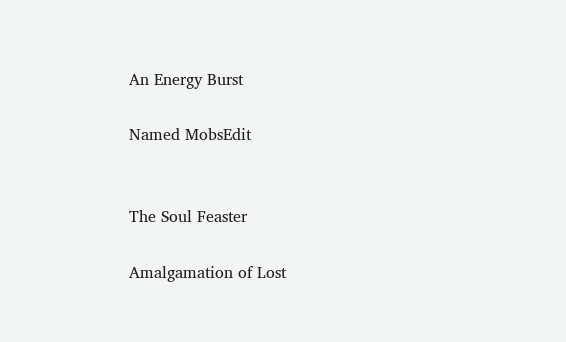An Energy Burst

Named MobsEdit


The Soul Feaster

Amalgamation of Lost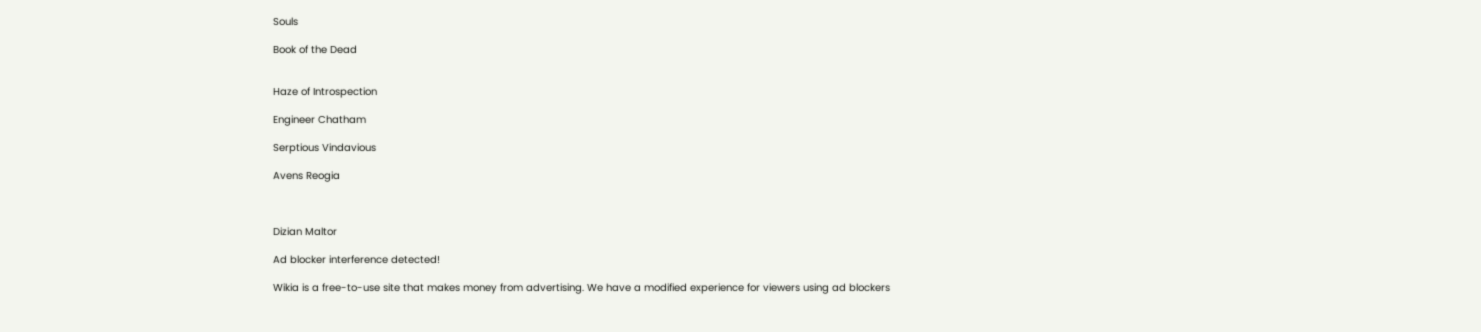Souls

Book of the Dead


Haze of Introspection

Engineer Chatham

Serptious Vindavious

Avens Reogia



Dizian Maltor

Ad blocker interference detected!

Wikia is a free-to-use site that makes money from advertising. We have a modified experience for viewers using ad blockers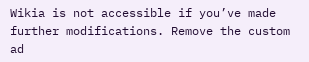Wikia is not accessible if you’ve made further modifications. Remove the custom ad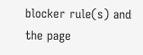blocker rule(s) and the page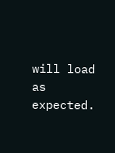will load as expected.